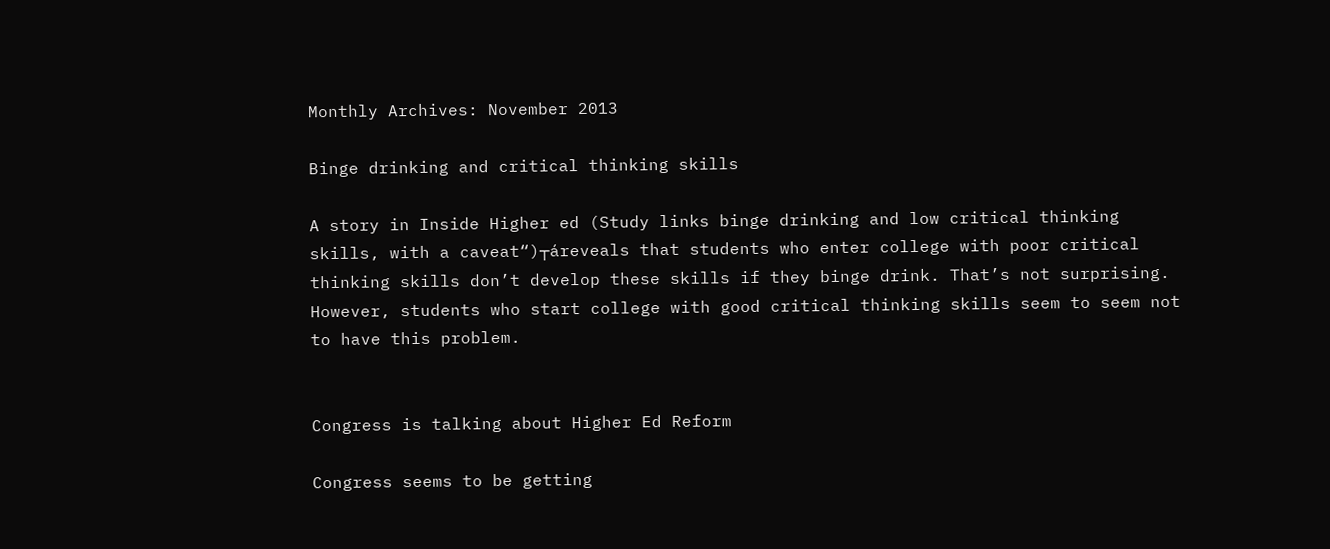Monthly Archives: November 2013

Binge drinking and critical thinking skills

A story in Inside Higher ed (Study links binge drinking and low critical thinking skills, with a caveat“)┬áreveals that students who enter college with poor critical thinking skills don’t develop these skills if they binge drink. That’s not surprising. However, students who start college with good critical thinking skills seem to seem not to have this problem.


Congress is talking about Higher Ed Reform

Congress seems to be getting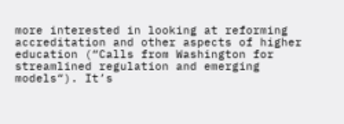more interested in looking at reforming accreditation and other aspects of higher education (“Calls from Washington for streamlined regulation and emerging models“). It’s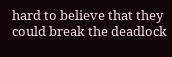hard to believe that they could break the deadlock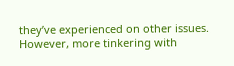they’ve experienced on other issues. However, more tinkering with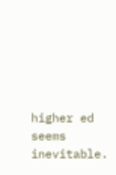higher ed seems inevitable.